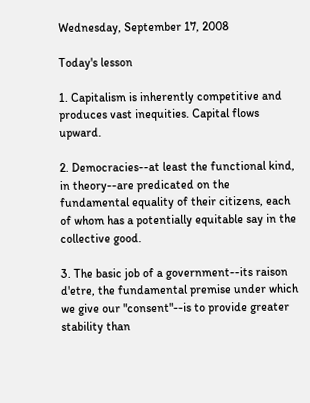Wednesday, September 17, 2008

Today's lesson

1. Capitalism is inherently competitive and produces vast inequities. Capital flows upward.

2. Democracies--at least the functional kind, in theory--are predicated on the fundamental equality of their citizens, each of whom has a potentially equitable say in the collective good.

3. The basic job of a government--its raison d'etre, the fundamental premise under which we give our "consent"--is to provide greater stability than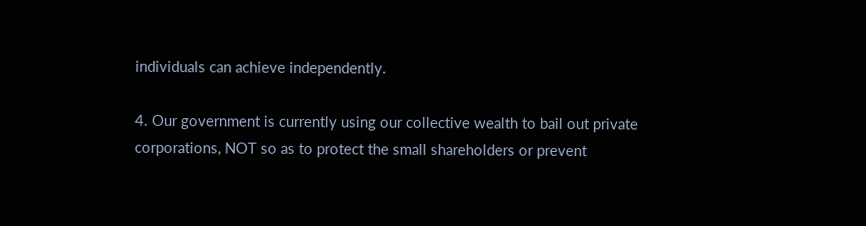individuals can achieve independently.

4. Our government is currently using our collective wealth to bail out private corporations, NOT so as to protect the small shareholders or prevent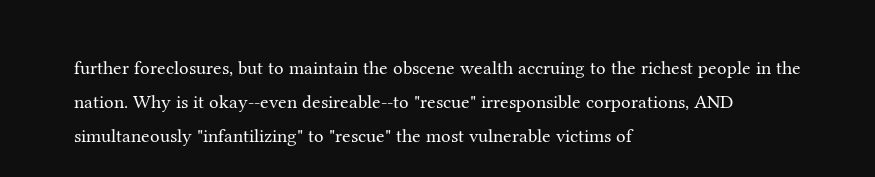further foreclosures, but to maintain the obscene wealth accruing to the richest people in the nation. Why is it okay--even desireable--to "rescue" irresponsible corporations, AND simultaneously "infantilizing" to "rescue" the most vulnerable victims of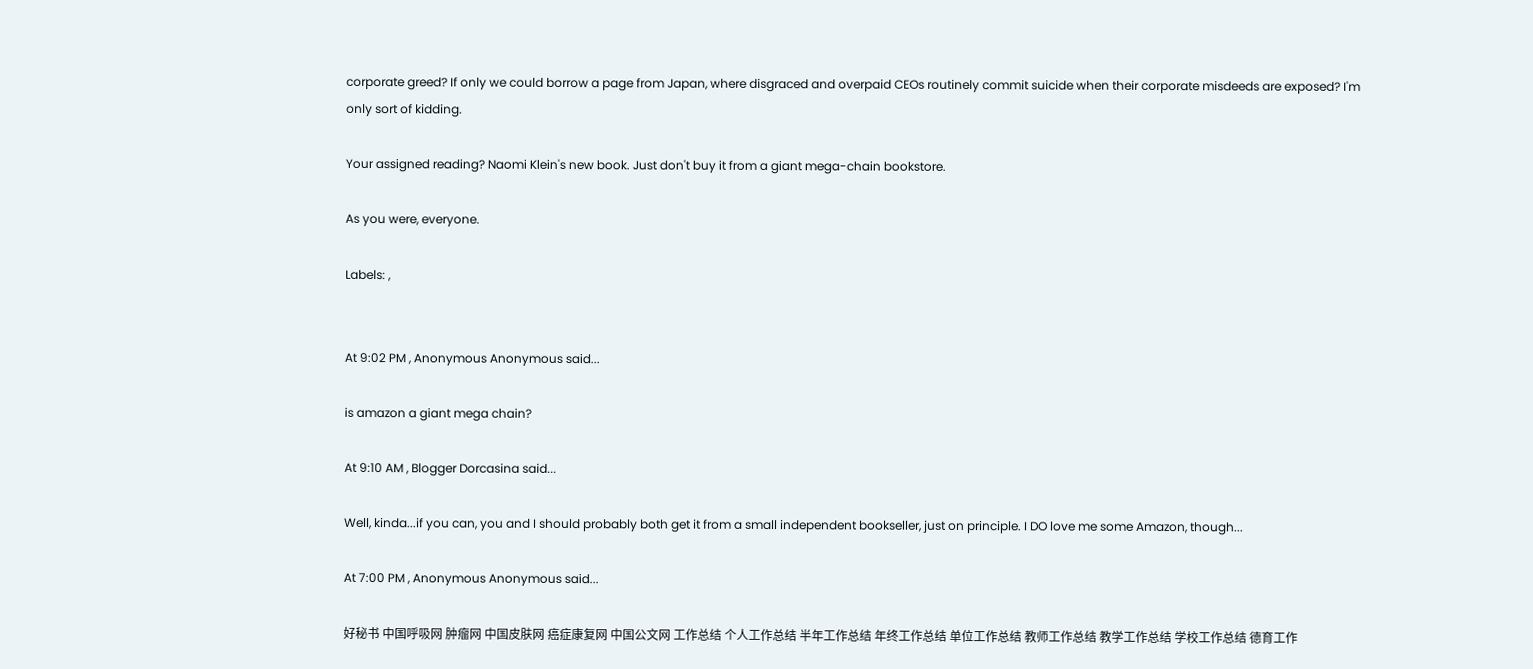corporate greed? If only we could borrow a page from Japan, where disgraced and overpaid CEOs routinely commit suicide when their corporate misdeeds are exposed? I'm only sort of kidding.

Your assigned reading? Naomi Klein's new book. Just don't buy it from a giant mega-chain bookstore.

As you were, everyone.

Labels: ,


At 9:02 PM , Anonymous Anonymous said...

is amazon a giant mega chain?

At 9:10 AM , Blogger Dorcasina said...

Well, kinda...if you can, you and I should probably both get it from a small independent bookseller, just on principle. I DO love me some Amazon, though...

At 7:00 PM , Anonymous Anonymous said...

好秘书 中国呼吸网 肿瘤网 中国皮肤网 癌症康复网 中国公文网 工作总结 个人工作总结 半年工作总结 年终工作总结 单位工作总结 教师工作总结 教学工作总结 学校工作总结 德育工作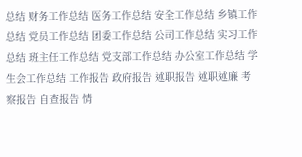总结 财务工作总结 医务工作总结 安全工作总结 乡镇工作总结 党员工作总结 团委工作总结 公司工作总结 实习工作总结 班主任工作总结 党支部工作总结 办公室工作总结 学生会工作总结 工作报告 政府报告 述职报告 述职述廉 考察报告 自查报告 情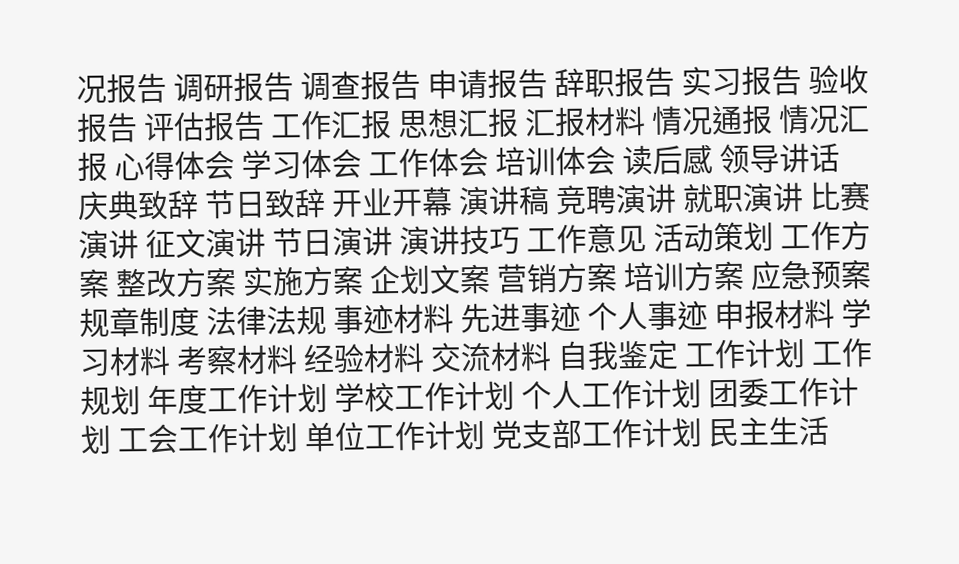况报告 调研报告 调查报告 申请报告 辞职报告 实习报告 验收报告 评估报告 工作汇报 思想汇报 汇报材料 情况通报 情况汇报 心得体会 学习体会 工作体会 培训体会 读后感 领导讲话 庆典致辞 节日致辞 开业开幕 演讲稿 竞聘演讲 就职演讲 比赛演讲 征文演讲 节日演讲 演讲技巧 工作意见 活动策划 工作方案 整改方案 实施方案 企划文案 营销方案 培训方案 应急预案 规章制度 法律法规 事迹材料 先进事迹 个人事迹 申报材料 学习材料 考察材料 经验材料 交流材料 自我鉴定 工作计划 工作规划 年度工作计划 学校工作计划 个人工作计划 团委工作计划 工会工作计划 单位工作计划 党支部工作计划 民主生活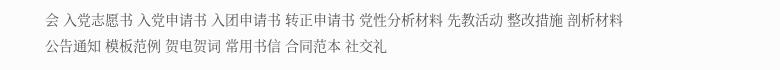会 入党志愿书 入党申请书 入团申请书 转正申请书 党性分析材料 先教活动 整改措施 剖析材料 公告通知 模板范例 贺电贺词 常用书信 合同范本 社交礼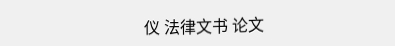仪 法律文书 论文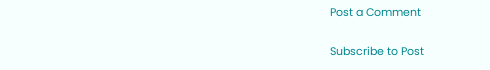Post a Comment

Subscribe to Post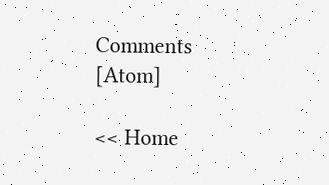Comments [Atom]

<< Home